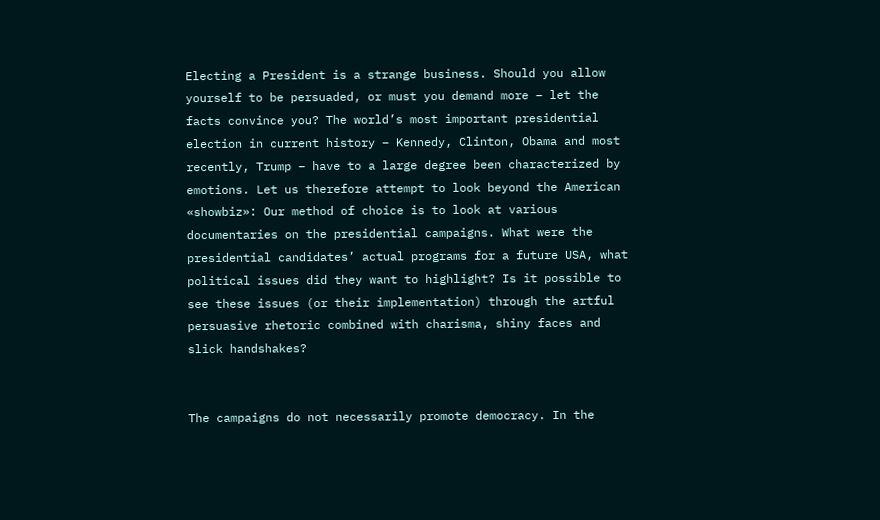Electing a President is a strange business. Should you allow yourself to be persuaded, or must you demand more – let the facts convince you? The world’s most important presidential election in current history – Kennedy, Clinton, Obama and most recently, Trump – have to a large degree been characterized by emotions. Let us therefore attempt to look beyond the American «showbiz»: Our method of choice is to look at various documentaries on the presidential campaigns. What were the presidential candidates’ actual programs for a future USA, what political issues did they want to highlight? Is it possible to see these issues (or their implementation) through the artful persuasive rhetoric combined with charisma, shiny faces and slick handshakes?


The campaigns do not necessarily promote democracy. In the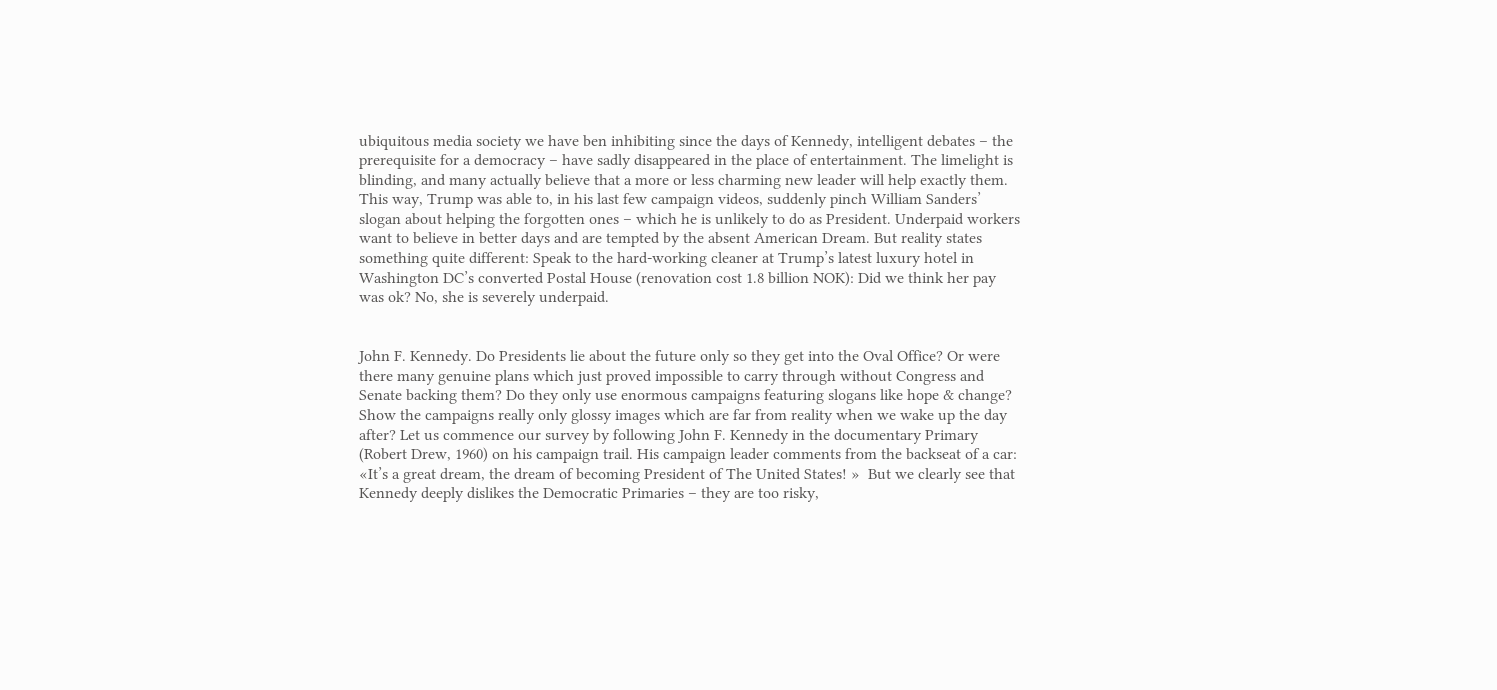ubiquitous media society we have ben inhibiting since the days of Kennedy, intelligent debates – the prerequisite for a democracy – have sadly disappeared in the place of entertainment. The limelight is blinding, and many actually believe that a more or less charming new leader will help exactly them. This way, Trump was able to, in his last few campaign videos, suddenly pinch William Sanders’ slogan about helping the forgotten ones – which he is unlikely to do as President. Underpaid workers want to believe in better days and are tempted by the absent American Dream. But reality states something quite different: Speak to the hard-working cleaner at Trump’s latest luxury hotel in Washington DC’s converted Postal House (renovation cost 1.8 billion NOK): Did we think her pay was ok? No, she is severely underpaid.


John F. Kennedy. Do Presidents lie about the future only so they get into the Oval Office? Or were there many genuine plans which just proved impossible to carry through without Congress and Senate backing them? Do they only use enormous campaigns featuring slogans like hope & change? Show the campaigns really only glossy images which are far from reality when we wake up the day after? Let us commence our survey by following John F. Kennedy in the documentary Primary (Robert Drew, 1960) on his campaign trail. His campaign leader comments from the backseat of a car: «It’s a great dream, the dream of becoming President of The United States! »  But we clearly see that Kennedy deeply dislikes the Democratic Primaries – they are too risky,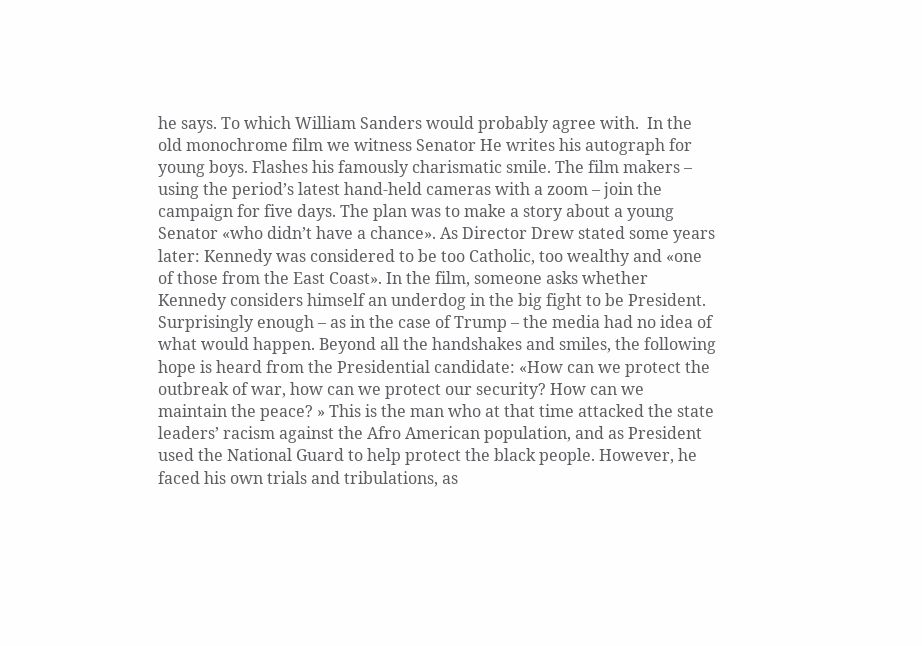he says. To which William Sanders would probably agree with.  In the old monochrome film we witness Senator He writes his autograph for young boys. Flashes his famously charismatic smile. The film makers – using the period’s latest hand-held cameras with a zoom – join the campaign for five days. The plan was to make a story about a young Senator «who didn’t have a chance». As Director Drew stated some years later: Kennedy was considered to be too Catholic, too wealthy and «one of those from the East Coast». In the film, someone asks whether Kennedy considers himself an underdog in the big fight to be President. Surprisingly enough – as in the case of Trump – the media had no idea of what would happen. Beyond all the handshakes and smiles, the following hope is heard from the Presidential candidate: «How can we protect the outbreak of war, how can we protect our security? How can we maintain the peace? » This is the man who at that time attacked the state leaders’ racism against the Afro American population, and as President used the National Guard to help protect the black people. However, he faced his own trials and tribulations, as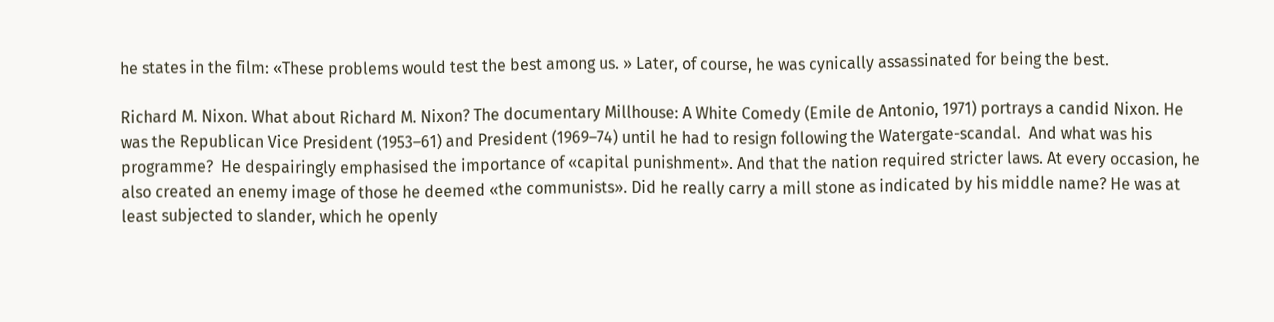he states in the film: «These problems would test the best among us. » Later, of course, he was cynically assassinated for being the best.

Richard M. Nixon. What about Richard M. Nixon? The documentary Millhouse: A White Comedy (Emile de Antonio, 1971) portrays a candid Nixon. He was the Republican Vice President (1953–61) and President (1969–74) until he had to resign following the Watergate-scandal.  And what was his programme?  He despairingly emphasised the importance of «capital punishment». And that the nation required stricter laws. At every occasion, he also created an enemy image of those he deemed «the communists». Did he really carry a mill stone as indicated by his middle name? He was at least subjected to slander, which he openly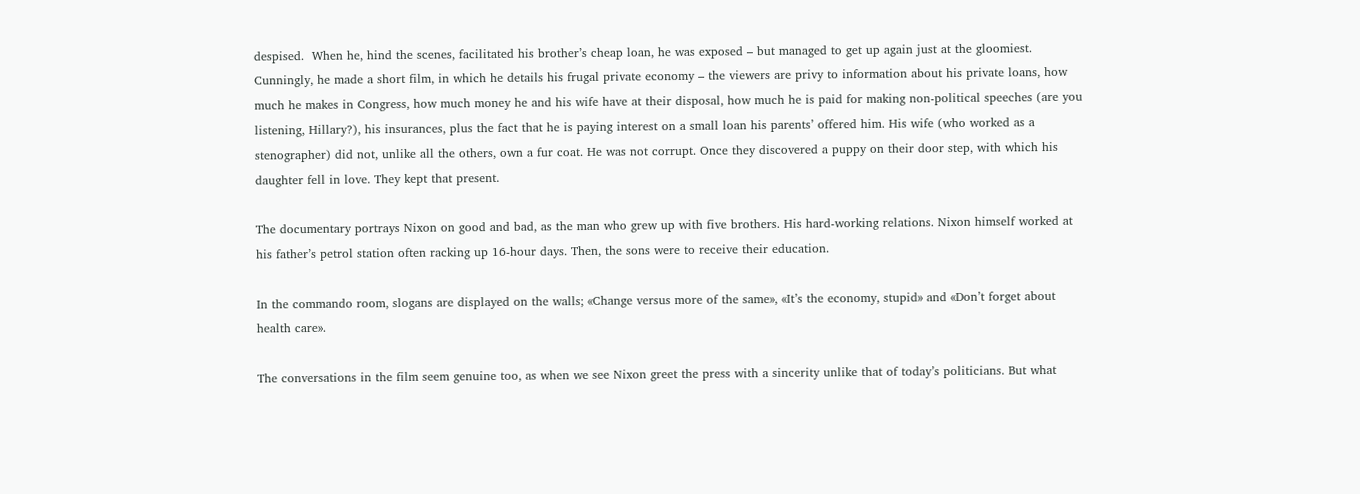despised.  When he, hind the scenes, facilitated his brother’s cheap loan, he was exposed – but managed to get up again just at the gloomiest. Cunningly, he made a short film, in which he details his frugal private economy – the viewers are privy to information about his private loans, how much he makes in Congress, how much money he and his wife have at their disposal, how much he is paid for making non-political speeches (are you listening, Hillary?), his insurances, plus the fact that he is paying interest on a small loan his parents’ offered him. His wife (who worked as a stenographer) did not, unlike all the others, own a fur coat. He was not corrupt. Once they discovered a puppy on their door step, with which his daughter fell in love. They kept that present.

The documentary portrays Nixon on good and bad, as the man who grew up with five brothers. His hard-working relations. Nixon himself worked at his father’s petrol station often racking up 16-hour days. Then, the sons were to receive their education.

In the commando room, slogans are displayed on the walls; «Change versus more of the same», «It’s the economy, stupid» and «Don’t forget about health care».

The conversations in the film seem genuine too, as when we see Nixon greet the press with a sincerity unlike that of today’s politicians. But what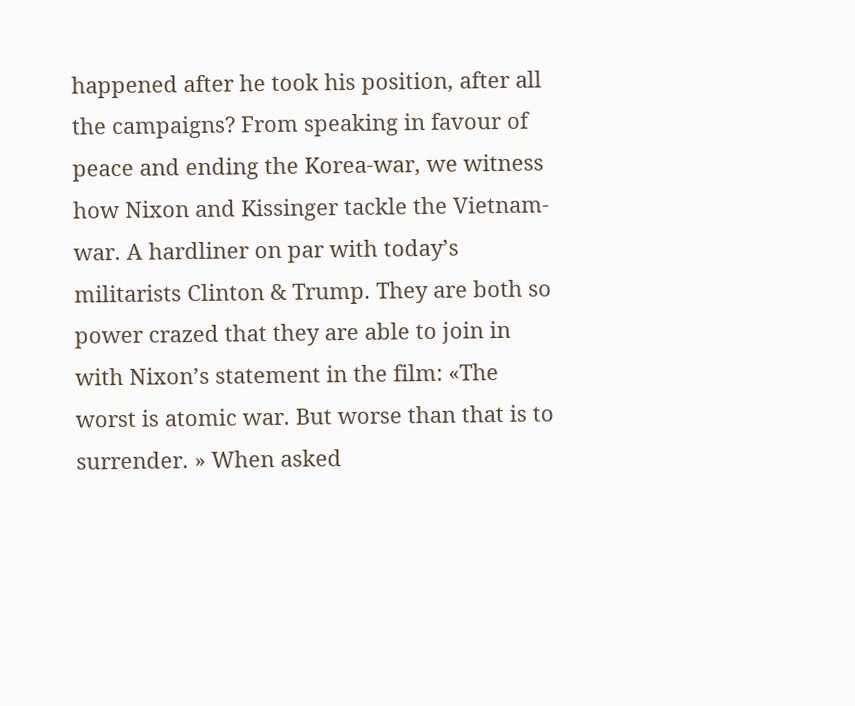happened after he took his position, after all the campaigns? From speaking in favour of peace and ending the Korea-war, we witness how Nixon and Kissinger tackle the Vietnam-war. A hardliner on par with today’s militarists Clinton & Trump. They are both so power crazed that they are able to join in with Nixon’s statement in the film: «The worst is atomic war. But worse than that is to surrender. » When asked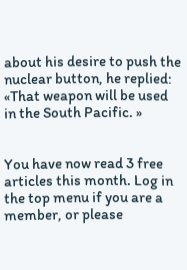about his desire to push the nuclear button, he replied: «That weapon will be used in the South Pacific. »


You have now read 3 free articles this month. Log in the top menu if you are a member, or please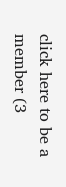click here to be a member (3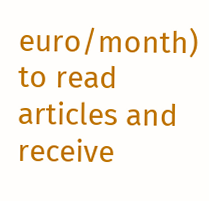euro/month) to read articles and receive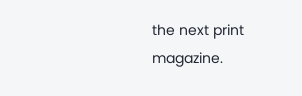the next print magazine.